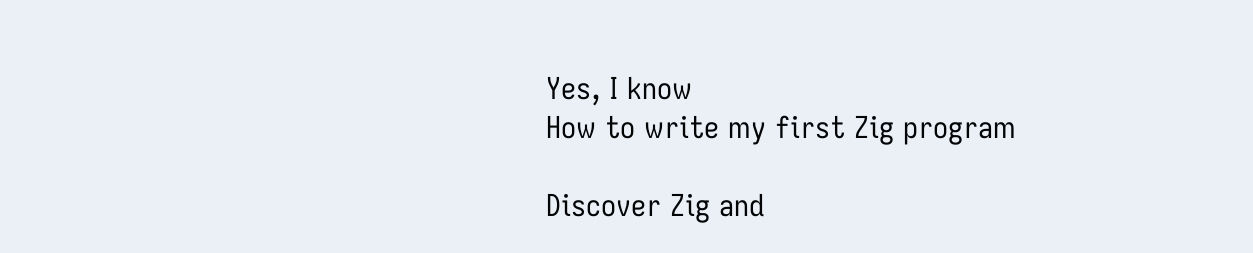Yes, I know
How to write my first Zig program

Discover Zig and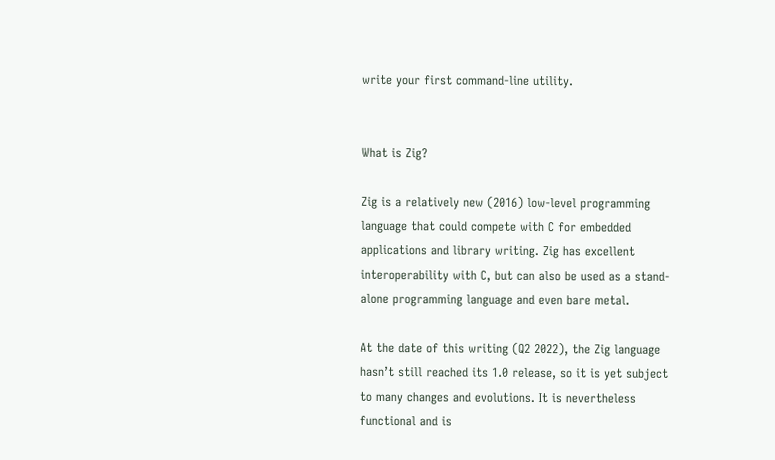write your first command-line utility.


What is Zig?

Zig is a relatively new (2016) low-level programming language that could compete with C for embedded applications and library writing. Zig has excellent interoperability with C, but can also be used as a stand-alone programming language and even bare metal.

At the date of this writing (Q2 2022), the Zig language hasn’t still reached its 1.0 release, so it is yet subject to many changes and evolutions. It is nevertheless functional and is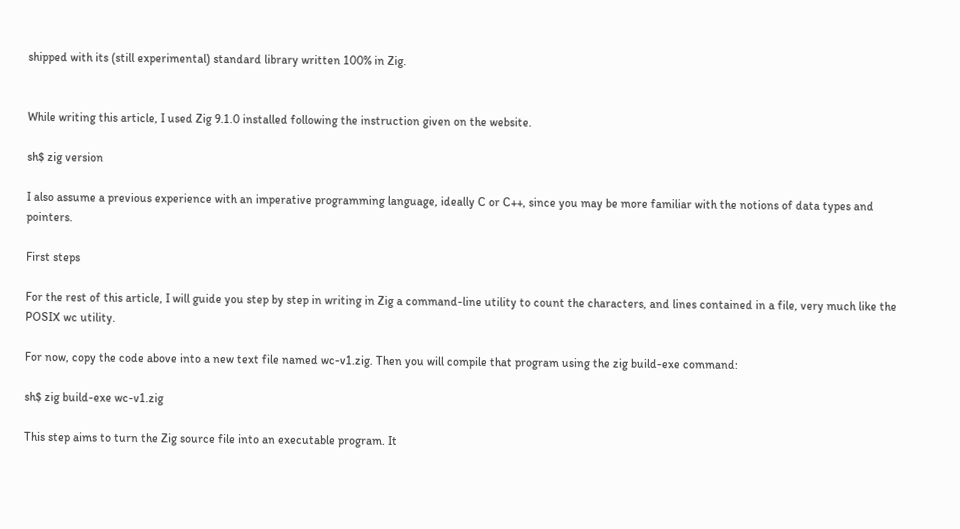shipped with its (still experimental) standard library written 100% in Zig.


While writing this article, I used Zig 9.1.0 installed following the instruction given on the website.

sh$ zig version

I also assume a previous experience with an imperative programming language, ideally C or C++, since you may be more familiar with the notions of data types and pointers.

First steps

For the rest of this article, I will guide you step by step in writing in Zig a command-line utility to count the characters, and lines contained in a file, very much like the POSIX wc utility.

For now, copy the code above into a new text file named wc-v1.zig. Then you will compile that program using the zig build-exe command:

sh$ zig build-exe wc-v1.zig

This step aims to turn the Zig source file into an executable program. It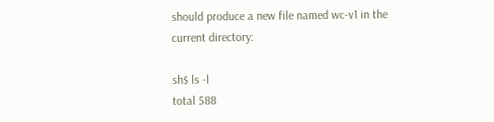should produce a new file named wc-v1 in the current directory:

sh$ ls -l
total 588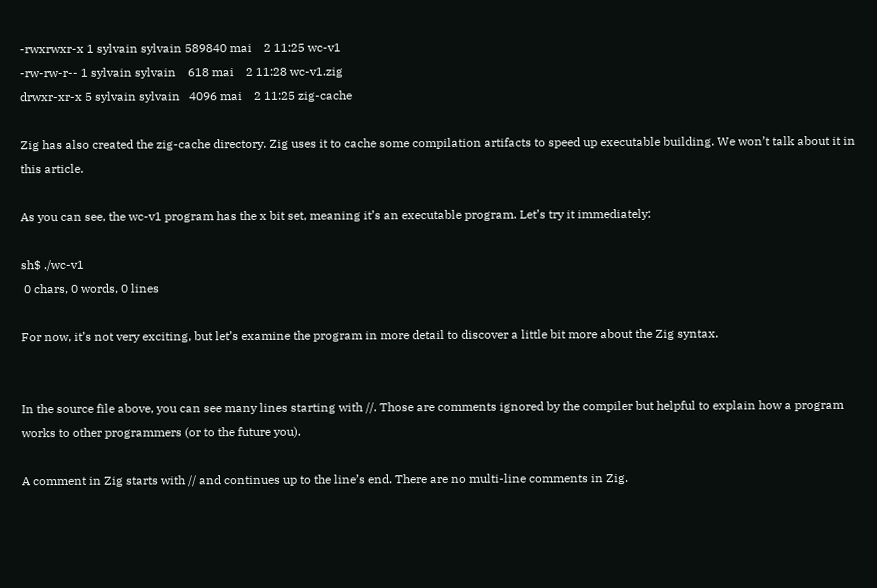-rwxrwxr-x 1 sylvain sylvain 589840 mai    2 11:25 wc-v1
-rw-rw-r-- 1 sylvain sylvain    618 mai    2 11:28 wc-v1.zig
drwxr-xr-x 5 sylvain sylvain   4096 mai    2 11:25 zig-cache

Zig has also created the zig-cache directory. Zig uses it to cache some compilation artifacts to speed up executable building. We won’t talk about it in this article.

As you can see, the wc-v1 program has the x bit set, meaning it’s an executable program. Let’s try it immediately:

sh$ ./wc-v1
 0 chars, 0 words, 0 lines

For now, it’s not very exciting, but let’s examine the program in more detail to discover a little bit more about the Zig syntax.


In the source file above, you can see many lines starting with //. Those are comments ignored by the compiler but helpful to explain how a program works to other programmers (or to the future you).

A comment in Zig starts with // and continues up to the line’s end. There are no multi-line comments in Zig.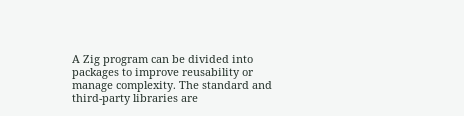A Zig program can be divided into packages to improve reusability or manage complexity. The standard and third-party libraries are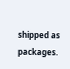shipped as packages.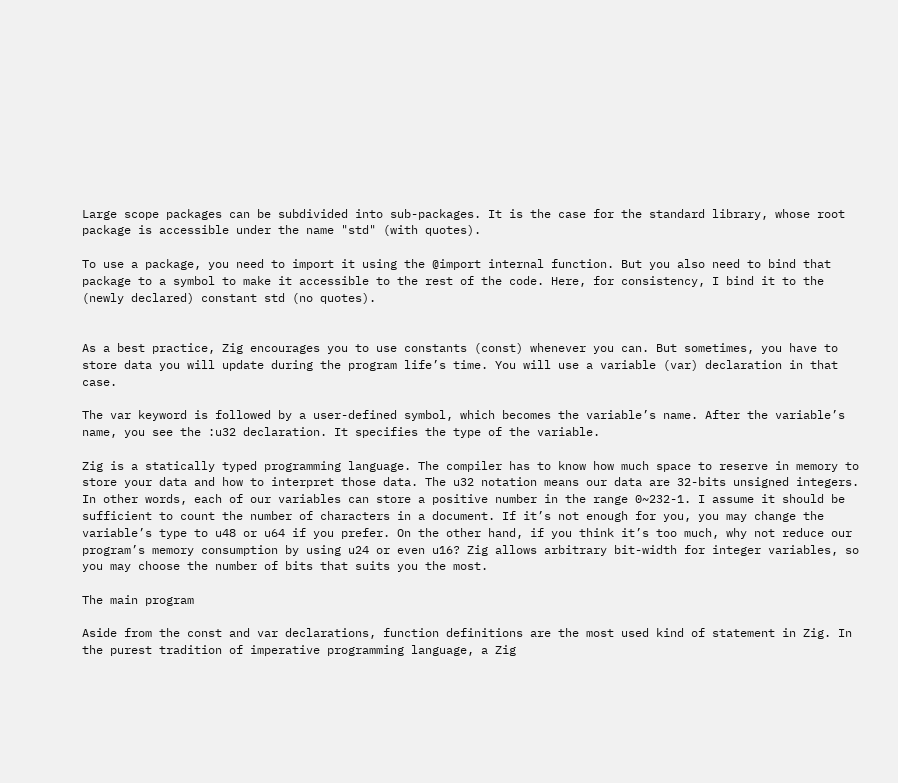Large scope packages can be subdivided into sub-packages. It is the case for the standard library, whose root package is accessible under the name "std" (with quotes).

To use a package, you need to import it using the @import internal function. But you also need to bind that package to a symbol to make it accessible to the rest of the code. Here, for consistency, I bind it to the (newly declared) constant std (no quotes).


As a best practice, Zig encourages you to use constants (const) whenever you can. But sometimes, you have to store data you will update during the program life’s time. You will use a variable (var) declaration in that case.

The var keyword is followed by a user-defined symbol, which becomes the variable’s name. After the variable’s name, you see the :u32 declaration. It specifies the type of the variable.

Zig is a statically typed programming language. The compiler has to know how much space to reserve in memory to store your data and how to interpret those data. The u32 notation means our data are 32-bits unsigned integers. In other words, each of our variables can store a positive number in the range 0~232-1. I assume it should be sufficient to count the number of characters in a document. If it’s not enough for you, you may change the variable’s type to u48 or u64 if you prefer. On the other hand, if you think it’s too much, why not reduce our program’s memory consumption by using u24 or even u16? Zig allows arbitrary bit-width for integer variables, so you may choose the number of bits that suits you the most.

The main program

Aside from the const and var declarations, function definitions are the most used kind of statement in Zig. In the purest tradition of imperative programming language, a Zig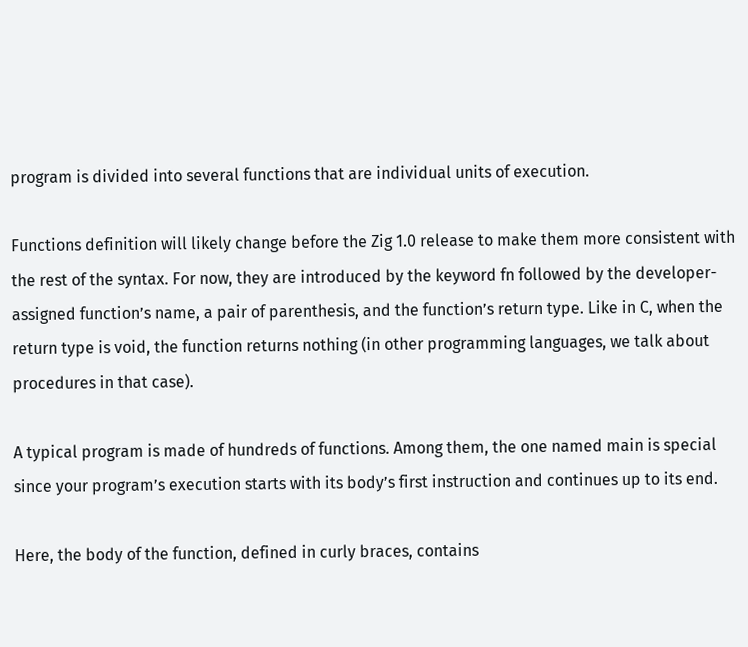program is divided into several functions that are individual units of execution.

Functions definition will likely change before the Zig 1.0 release to make them more consistent with the rest of the syntax. For now, they are introduced by the keyword fn followed by the developer-assigned function’s name, a pair of parenthesis, and the function’s return type. Like in C, when the return type is void, the function returns nothing (in other programming languages, we talk about procedures in that case).

A typical program is made of hundreds of functions. Among them, the one named main is special since your program’s execution starts with its body’s first instruction and continues up to its end.

Here, the body of the function, defined in curly braces, contains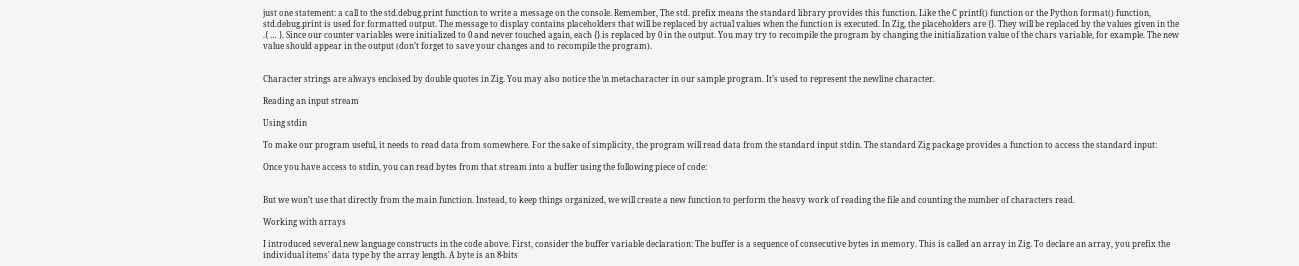just one statement: a call to the std.debug.print function to write a message on the console. Remember, The std. prefix means the standard library provides this function. Like the C printf() function or the Python format() function, std.debug.print is used for formatted output. The message to display contains placeholders that will be replaced by actual values when the function is executed. In Zig, the placeholders are {}. They will be replaced by the values given in the .{ … }. Since our counter variables were initialized to 0 and never touched again, each {} is replaced by 0 in the output. You may try to recompile the program by changing the initialization value of the chars variable, for example. The new value should appear in the output (don’t forget to save your changes and to recompile the program).


Character strings are always enclosed by double quotes in Zig. You may also notice the \n metacharacter in our sample program. It’s used to represent the newline character.

Reading an input stream

Using stdin

To make our program useful, it needs to read data from somewhere. For the sake of simplicity, the program will read data from the standard input stdin. The standard Zig package provides a function to access the standard input:

Once you have access to stdin, you can read bytes from that stream into a buffer using the following piece of code:


But we won’t use that directly from the main function. Instead, to keep things organized, we will create a new function to perform the heavy work of reading the file and counting the number of characters read.

Working with arrays

I introduced several new language constructs in the code above. First, consider the buffer variable declaration: The buffer is a sequence of consecutive bytes in memory. This is called an array in Zig. To declare an array, you prefix the individual items' data type by the array length. A byte is an 8-bits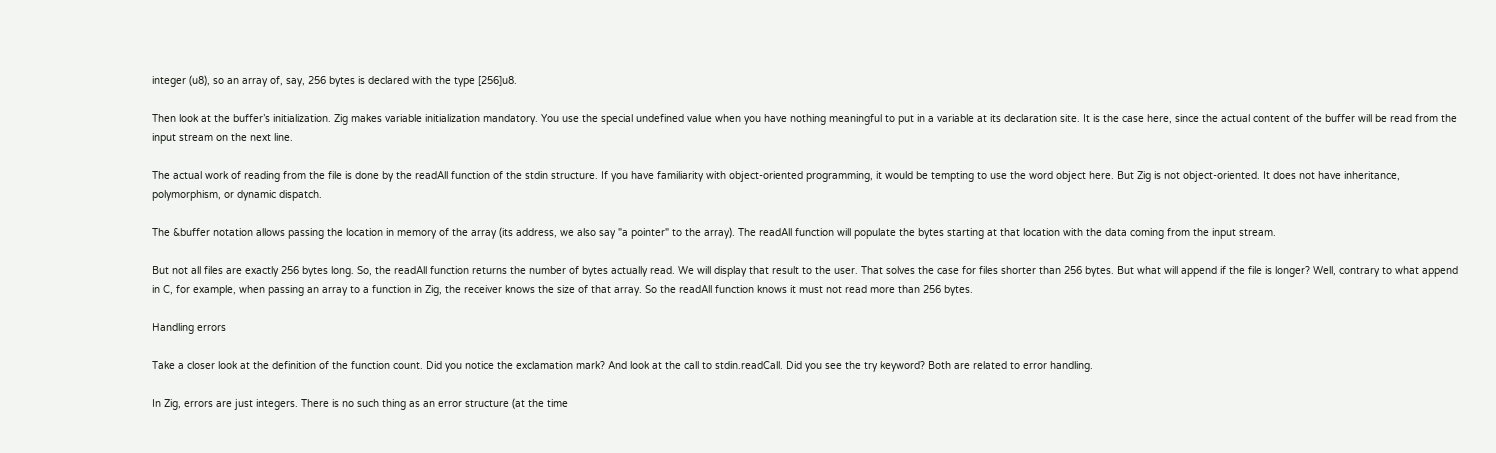integer (u8), so an array of, say, 256 bytes is declared with the type [256]u8.

Then look at the buffer’s initialization. Zig makes variable initialization mandatory. You use the special undefined value when you have nothing meaningful to put in a variable at its declaration site. It is the case here, since the actual content of the buffer will be read from the input stream on the next line.

The actual work of reading from the file is done by the readAll function of the stdin structure. If you have familiarity with object-oriented programming, it would be tempting to use the word object here. But Zig is not object-oriented. It does not have inheritance, polymorphism, or dynamic dispatch.

The &buffer notation allows passing the location in memory of the array (its address, we also say "a pointer" to the array). The readAll function will populate the bytes starting at that location with the data coming from the input stream.

But not all files are exactly 256 bytes long. So, the readAll function returns the number of bytes actually read. We will display that result to the user. That solves the case for files shorter than 256 bytes. But what will append if the file is longer? Well, contrary to what append in C, for example, when passing an array to a function in Zig, the receiver knows the size of that array. So the readAll function knows it must not read more than 256 bytes.

Handling errors

Take a closer look at the definition of the function count. Did you notice the exclamation mark? And look at the call to stdin.readCall. Did you see the try keyword? Both are related to error handling.

In Zig, errors are just integers. There is no such thing as an error structure (at the time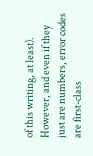of this writing, at least). However, and even if they just are numbers, error codes are first-class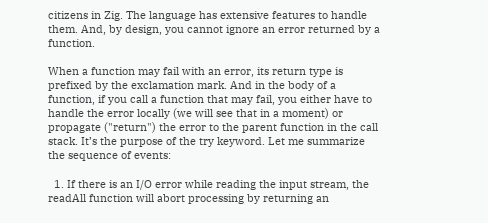citizens in Zig. The language has extensive features to handle them. And, by design, you cannot ignore an error returned by a function.

When a function may fail with an error, its return type is prefixed by the exclamation mark. And in the body of a function, if you call a function that may fail, you either have to handle the error locally (we will see that in a moment) or propagate ("return") the error to the parent function in the call stack. It’s the purpose of the try keyword. Let me summarize the sequence of events:

  1. If there is an I/O error while reading the input stream, the readAll function will abort processing by returning an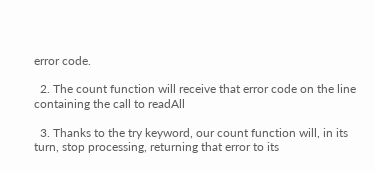error code.

  2. The count function will receive that error code on the line containing the call to readAll

  3. Thanks to the try keyword, our count function will, in its turn, stop processing, returning that error to its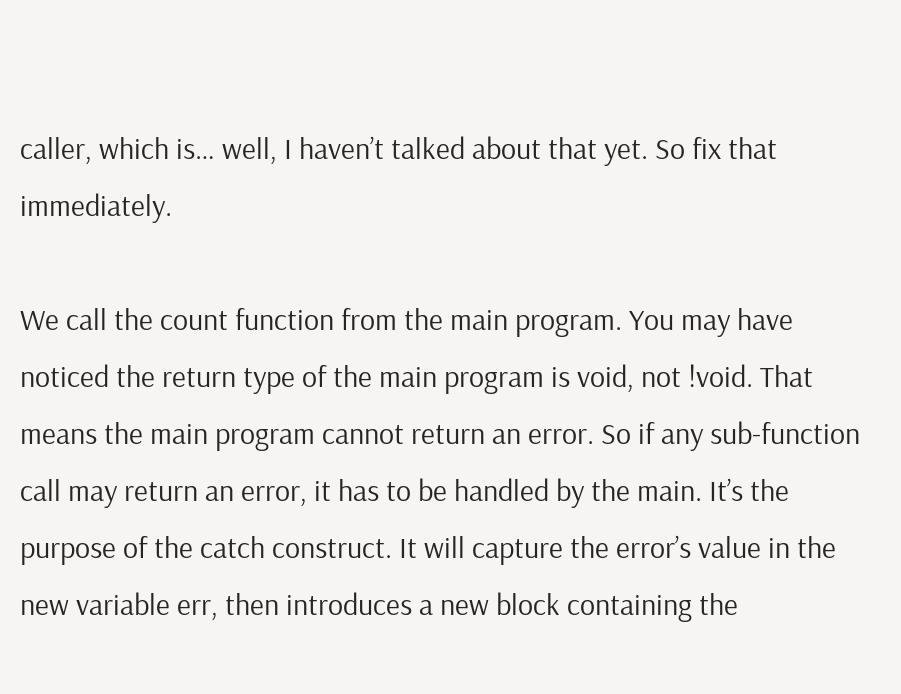caller, which is… well, I haven’t talked about that yet. So fix that immediately.

We call the count function from the main program. You may have noticed the return type of the main program is void, not !void. That means the main program cannot return an error. So if any sub-function call may return an error, it has to be handled by the main. It’s the purpose of the catch construct. It will capture the error’s value in the new variable err, then introduces a new block containing the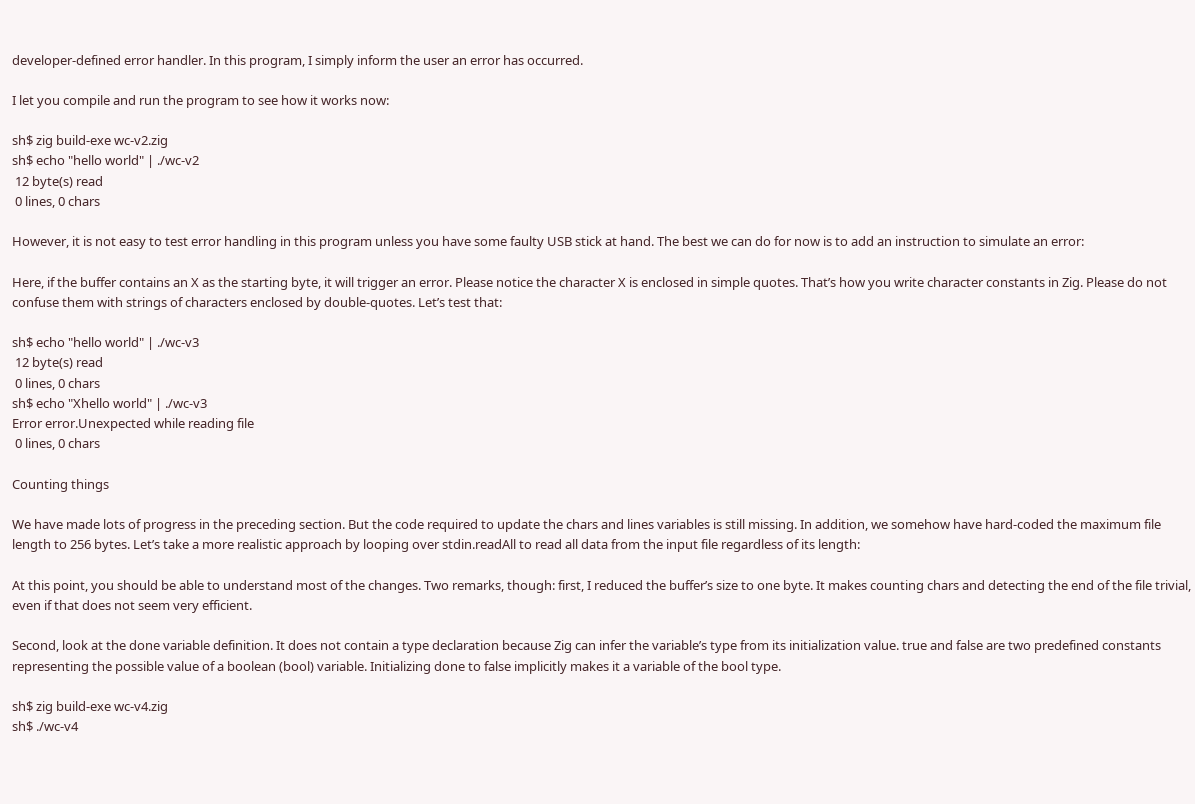developer-defined error handler. In this program, I simply inform the user an error has occurred.

I let you compile and run the program to see how it works now:

sh$ zig build-exe wc-v2.zig
sh$ echo "hello world" | ./wc-v2
 12 byte(s) read
 0 lines, 0 chars

However, it is not easy to test error handling in this program unless you have some faulty USB stick at hand. The best we can do for now is to add an instruction to simulate an error:

Here, if the buffer contains an X as the starting byte, it will trigger an error. Please notice the character X is enclosed in simple quotes. That’s how you write character constants in Zig. Please do not confuse them with strings of characters enclosed by double-quotes. Let’s test that:

sh$ echo "hello world" | ./wc-v3
 12 byte(s) read
 0 lines, 0 chars
sh$ echo "Xhello world" | ./wc-v3
Error error.Unexpected while reading file
 0 lines, 0 chars

Counting things

We have made lots of progress in the preceding section. But the code required to update the chars and lines variables is still missing. In addition, we somehow have hard-coded the maximum file length to 256 bytes. Let’s take a more realistic approach by looping over stdin.readAll to read all data from the input file regardless of its length:

At this point, you should be able to understand most of the changes. Two remarks, though: first, I reduced the buffer’s size to one byte. It makes counting chars and detecting the end of the file trivial, even if that does not seem very efficient.

Second, look at the done variable definition. It does not contain a type declaration because Zig can infer the variable’s type from its initialization value. true and false are two predefined constants representing the possible value of a boolean (bool) variable. Initializing done to false implicitly makes it a variable of the bool type.

sh$ zig build-exe wc-v4.zig
sh$ ./wc-v4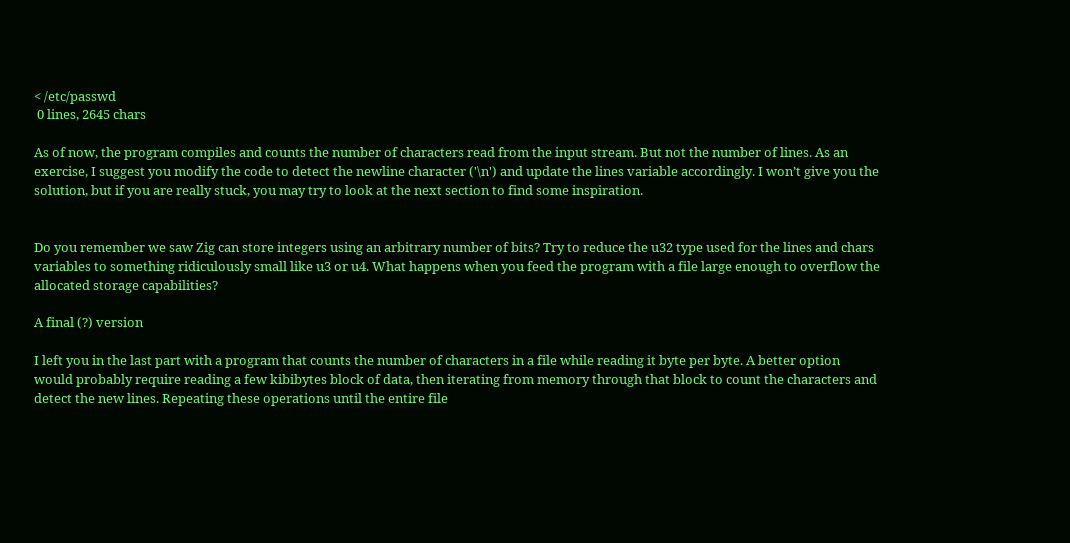< /etc/passwd
 0 lines, 2645 chars

As of now, the program compiles and counts the number of characters read from the input stream. But not the number of lines. As an exercise, I suggest you modify the code to detect the newline character ('\n') and update the lines variable accordingly. I won’t give you the solution, but if you are really stuck, you may try to look at the next section to find some inspiration.


Do you remember we saw Zig can store integers using an arbitrary number of bits? Try to reduce the u32 type used for the lines and chars variables to something ridiculously small like u3 or u4. What happens when you feed the program with a file large enough to overflow the allocated storage capabilities?

A final (?) version

I left you in the last part with a program that counts the number of characters in a file while reading it byte per byte. A better option would probably require reading a few kibibytes block of data, then iterating from memory through that block to count the characters and detect the new lines. Repeating these operations until the entire file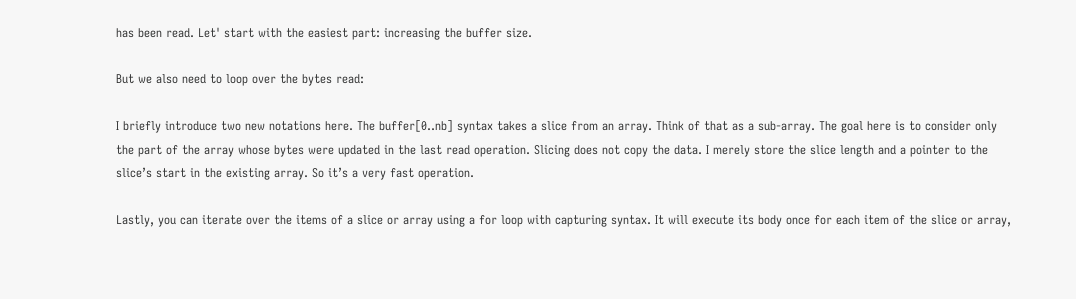has been read. Let' start with the easiest part: increasing the buffer size.

But we also need to loop over the bytes read:

I briefly introduce two new notations here. The buffer[0..nb] syntax takes a slice from an array. Think of that as a sub-array. The goal here is to consider only the part of the array whose bytes were updated in the last read operation. Slicing does not copy the data. I merely store the slice length and a pointer to the slice’s start in the existing array. So it’s a very fast operation.

Lastly, you can iterate over the items of a slice or array using a for loop with capturing syntax. It will execute its body once for each item of the slice or array,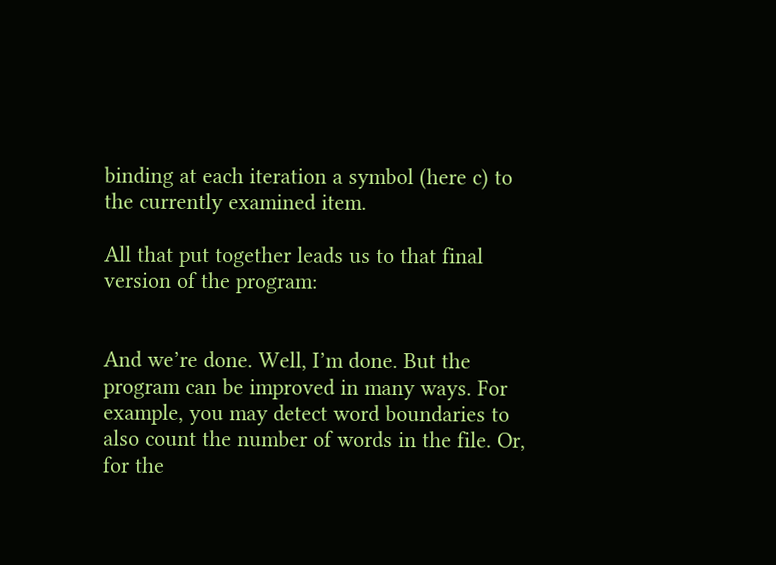binding at each iteration a symbol (here c) to the currently examined item.

All that put together leads us to that final version of the program:


And we’re done. Well, I’m done. But the program can be improved in many ways. For example, you may detect word boundaries to also count the number of words in the file. Or, for the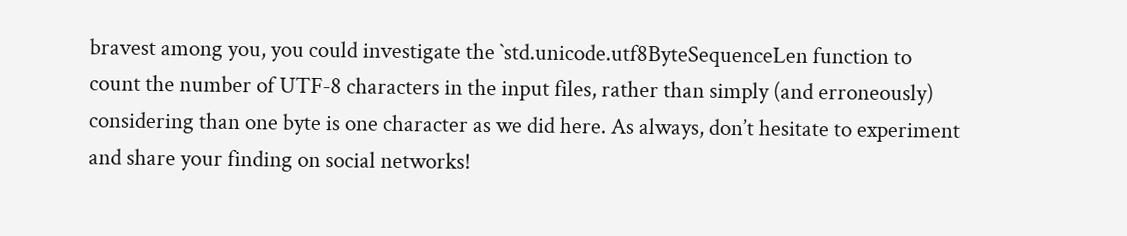bravest among you, you could investigate the `std.unicode.utf8ByteSequenceLen function to count the number of UTF-8 characters in the input files, rather than simply (and erroneously) considering than one byte is one character as we did here. As always, don’t hesitate to experiment and share your finding on social networks!